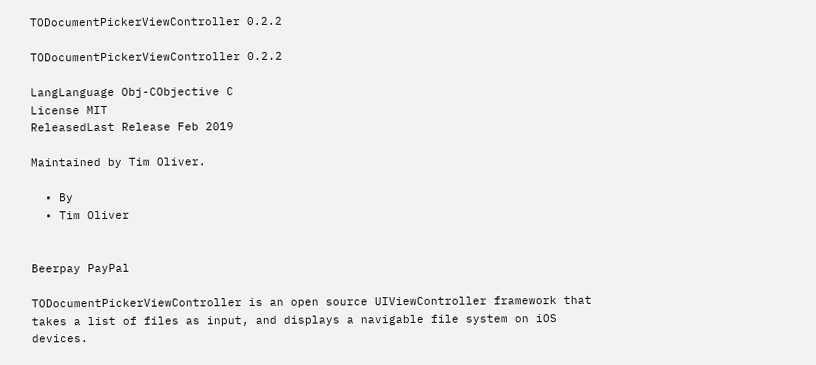TODocumentPickerViewController 0.2.2

TODocumentPickerViewController 0.2.2

LangLanguage Obj-CObjective C
License MIT
ReleasedLast Release Feb 2019

Maintained by Tim Oliver.

  • By
  • Tim Oliver


Beerpay PayPal

TODocumentPickerViewController is an open source UIViewController framework that takes a list of files as input, and displays a navigable file system on iOS devices.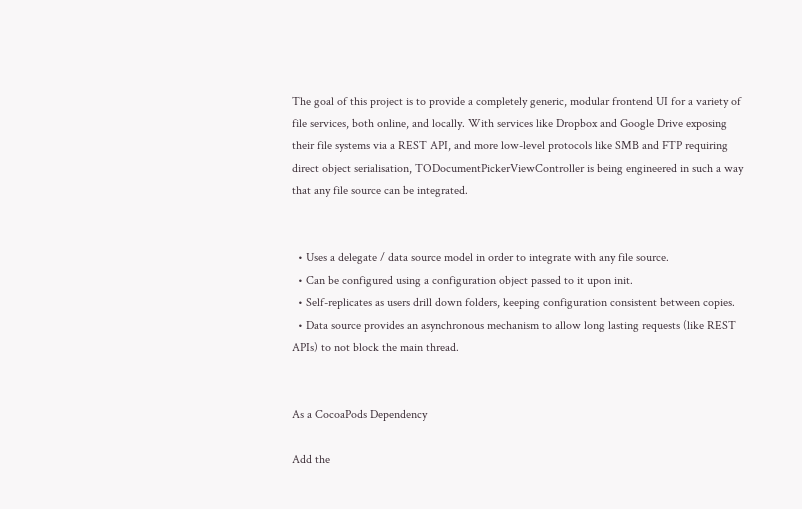The goal of this project is to provide a completely generic, modular frontend UI for a variety of file services, both online, and locally. With services like Dropbox and Google Drive exposing their file systems via a REST API, and more low-level protocols like SMB and FTP requiring direct object serialisation, TODocumentPickerViewController is being engineered in such a way that any file source can be integrated.


  • Uses a delegate / data source model in order to integrate with any file source.
  • Can be configured using a configuration object passed to it upon init.
  • Self-replicates as users drill down folders, keeping configuration consistent between copies.
  • Data source provides an asynchronous mechanism to allow long lasting requests (like REST APIs) to not block the main thread.


As a CocoaPods Dependency

Add the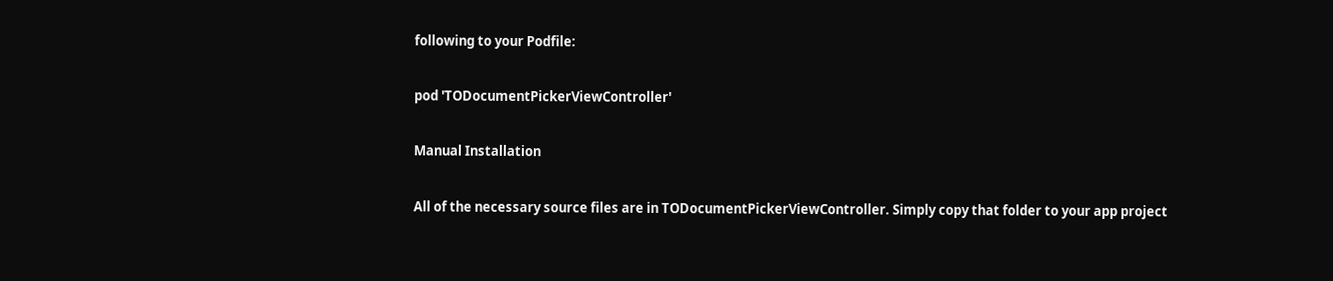following to your Podfile:

pod 'TODocumentPickerViewController'

Manual Installation

All of the necessary source files are in TODocumentPickerViewController. Simply copy that folder to your app project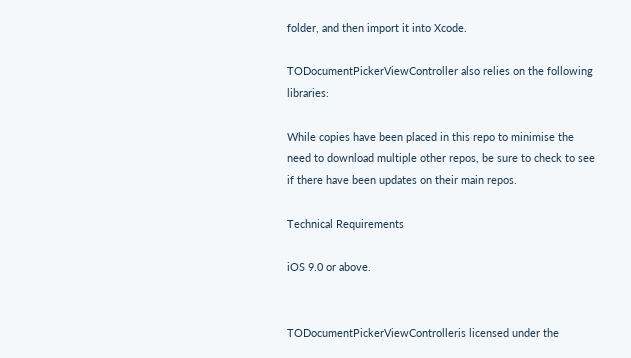folder, and then import it into Xcode.

TODocumentPickerViewController also relies on the following libraries:

While copies have been placed in this repo to minimise the need to download multiple other repos, be sure to check to see if there have been updates on their main repos.

Technical Requirements

iOS 9.0 or above.


TODocumentPickerViewControlleris licensed under the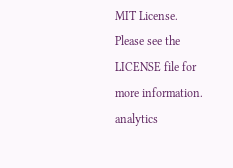MIT License. Please see the LICENSE file for more information. analytics